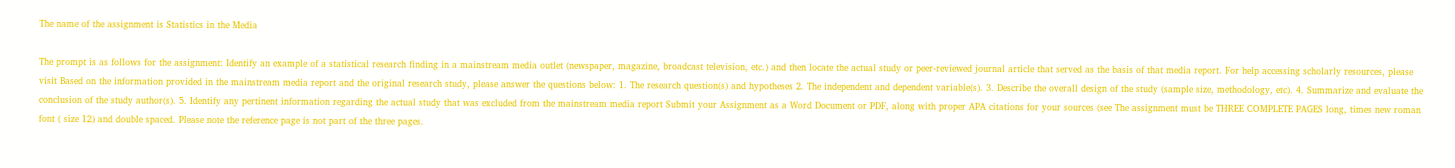The name of the assignment is Statistics in the Media

The prompt is as follows for the assignment: Identify an example of a statistical research finding in a mainstream media outlet (newspaper, magazine, broadcast television, etc.) and then locate the actual study or peer-reviewed journal article that served as the basis of that media report. For help accessing scholarly resources, please visit Based on the information provided in the mainstream media report and the original research study, please answer the questions below: 1. The research question(s) and hypotheses 2. The independent and dependent variable(s). 3. Describe the overall design of the study (sample size, methodology, etc). 4. Summarize and evaluate the conclusion of the study author(s). 5. Identify any pertinent information regarding the actual study that was excluded from the mainstream media report Submit your Assignment as a Word Document or PDF, along with proper APA citations for your sources (see The assignment must be THREE COMPLETE PAGES long, times new roman font ( size 12) and double spaced. Please note the reference page is not part of the three pages.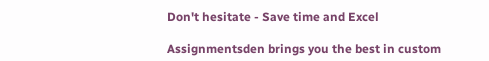Don't hesitate - Save time and Excel

Assignmentsden brings you the best in custom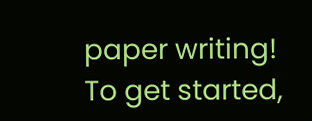paper writing! To get started,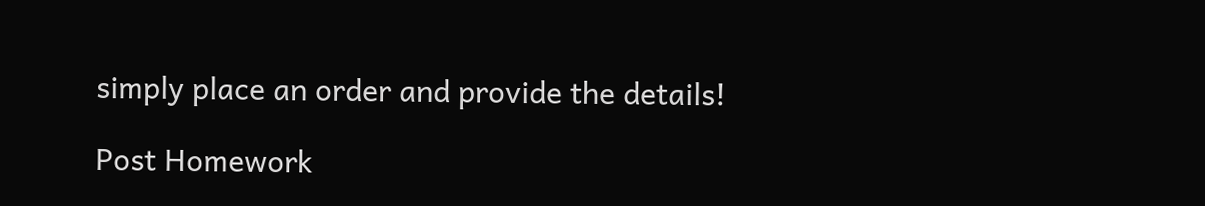simply place an order and provide the details!

Post Homework